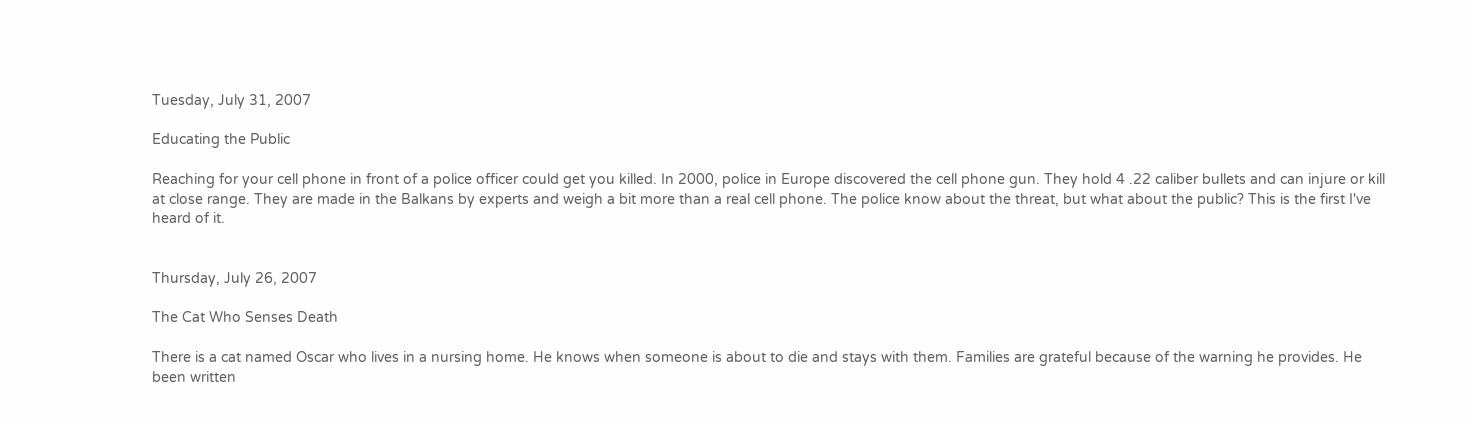Tuesday, July 31, 2007

Educating the Public

Reaching for your cell phone in front of a police officer could get you killed. In 2000, police in Europe discovered the cell phone gun. They hold 4 .22 caliber bullets and can injure or kill at close range. They are made in the Balkans by experts and weigh a bit more than a real cell phone. The police know about the threat, but what about the public? This is the first I've heard of it.


Thursday, July 26, 2007

The Cat Who Senses Death

There is a cat named Oscar who lives in a nursing home. He knows when someone is about to die and stays with them. Families are grateful because of the warning he provides. He been written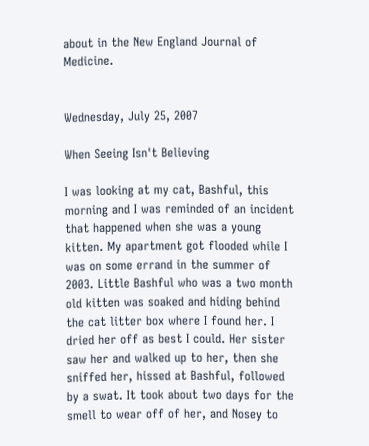about in the New England Journal of Medicine.


Wednesday, July 25, 2007

When Seeing Isn't Believing

I was looking at my cat, Bashful, this morning and I was reminded of an incident that happened when she was a young kitten. My apartment got flooded while I was on some errand in the summer of 2003. Little Bashful who was a two month old kitten was soaked and hiding behind the cat litter box where I found her. I dried her off as best I could. Her sister saw her and walked up to her, then she sniffed her, hissed at Bashful, followed by a swat. It took about two days for the smell to wear off of her, and Nosey to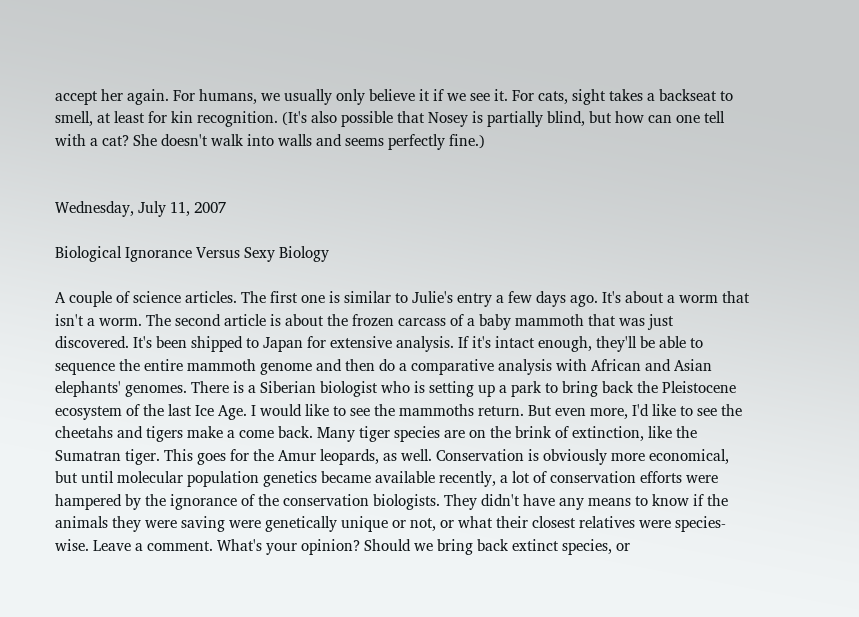accept her again. For humans, we usually only believe it if we see it. For cats, sight takes a backseat to smell, at least for kin recognition. (It's also possible that Nosey is partially blind, but how can one tell with a cat? She doesn't walk into walls and seems perfectly fine.)


Wednesday, July 11, 2007

Biological Ignorance Versus Sexy Biology

A couple of science articles. The first one is similar to Julie's entry a few days ago. It's about a worm that isn't a worm. The second article is about the frozen carcass of a baby mammoth that was just discovered. It's been shipped to Japan for extensive analysis. If it's intact enough, they'll be able to sequence the entire mammoth genome and then do a comparative analysis with African and Asian elephants' genomes. There is a Siberian biologist who is setting up a park to bring back the Pleistocene ecosystem of the last Ice Age. I would like to see the mammoths return. But even more, I'd like to see the cheetahs and tigers make a come back. Many tiger species are on the brink of extinction, like the Sumatran tiger. This goes for the Amur leopards, as well. Conservation is obviously more economical, but until molecular population genetics became available recently, a lot of conservation efforts were hampered by the ignorance of the conservation biologists. They didn't have any means to know if the animals they were saving were genetically unique or not, or what their closest relatives were species-wise. Leave a comment. What's your opinion? Should we bring back extinct species, or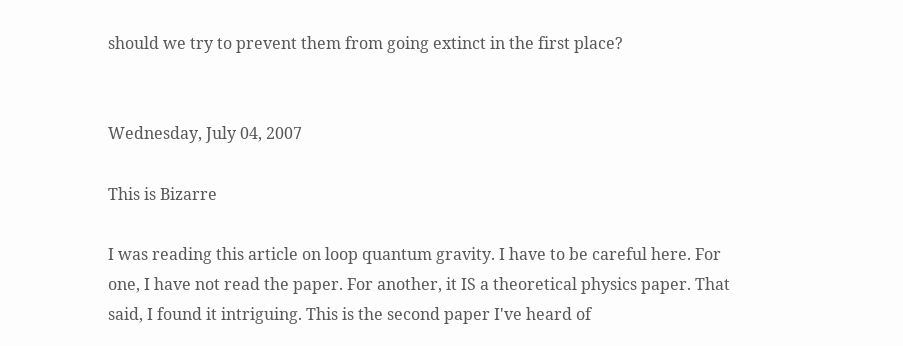should we try to prevent them from going extinct in the first place?


Wednesday, July 04, 2007

This is Bizarre

I was reading this article on loop quantum gravity. I have to be careful here. For one, I have not read the paper. For another, it IS a theoretical physics paper. That said, I found it intriguing. This is the second paper I've heard of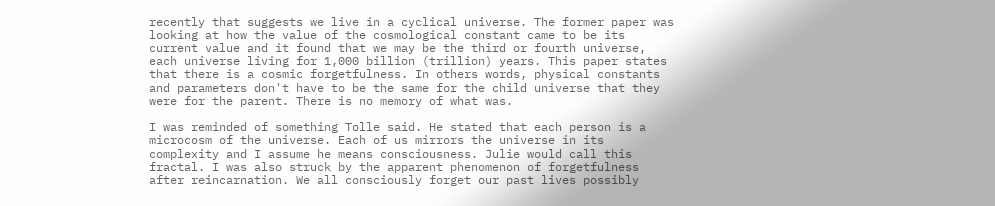recently that suggests we live in a cyclical universe. The former paper was looking at how the value of the cosmological constant came to be its current value and it found that we may be the third or fourth universe, each universe living for 1,000 billion (trillion) years. This paper states that there is a cosmic forgetfulness. In others words, physical constants and parameters don't have to be the same for the child universe that they were for the parent. There is no memory of what was.

I was reminded of something Tolle said. He stated that each person is a microcosm of the universe. Each of us mirrors the universe in its complexity and I assume he means consciousness. Julie would call this fractal. I was also struck by the apparent phenomenon of forgetfulness after reincarnation. We all consciously forget our past lives possibly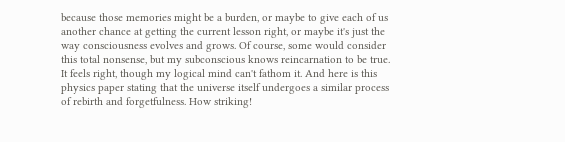because those memories might be a burden, or maybe to give each of us another chance at getting the current lesson right, or maybe it's just the way consciousness evolves and grows. Of course, some would consider this total nonsense, but my subconscious knows reincarnation to be true. It feels right, though my logical mind can't fathom it. And here is this physics paper stating that the universe itself undergoes a similar process of rebirth and forgetfulness. How striking!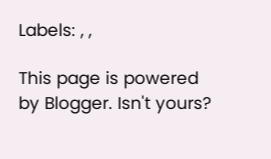Labels: , ,

This page is powered by Blogger. Isn't yours?